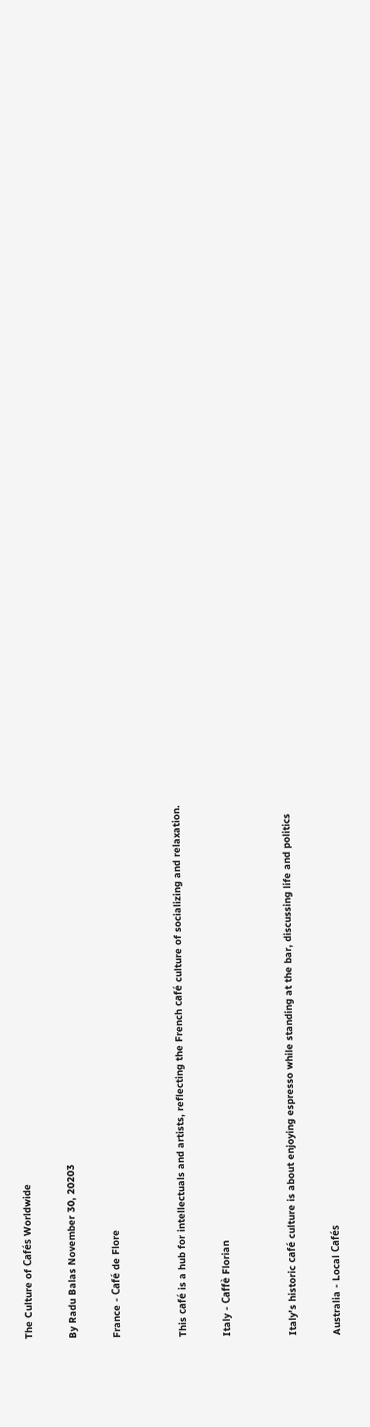The Culture of Cafés Worldwide

By Radu Balas November 30, 20203

France - Café de Flore


This café is a hub for intellectuals and artists, reflecting the French café culture of socializing and relaxation.

Italy - Caffè Florian


Italy's historic café culture is about enjoying espresso while standing at the bar, discussing life and politics

Australia - Local Cafés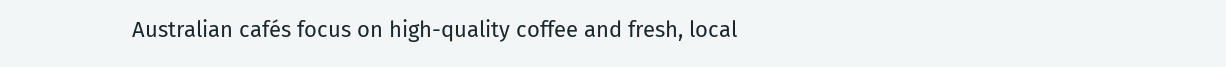Australian cafés focus on high-quality coffee and fresh, local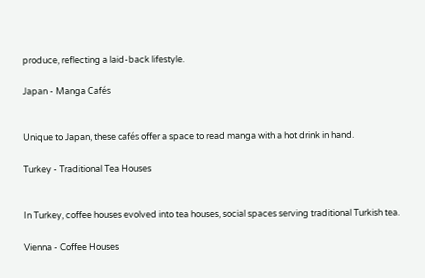produce, reflecting a laid-back lifestyle.

Japan - Manga Cafés


Unique to Japan, these cafés offer a space to read manga with a hot drink in hand.

Turkey - Traditional Tea Houses


In Turkey, coffee houses evolved into tea houses, social spaces serving traditional Turkish tea.

Vienna - Coffee Houses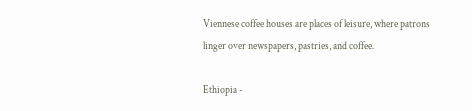Viennese coffee houses are places of leisure, where patrons linger over newspapers, pastries, and coffee.

Ethiopia -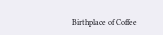Birthplace of Coffee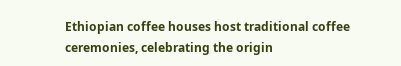Ethiopian coffee houses host traditional coffee ceremonies, celebrating the origin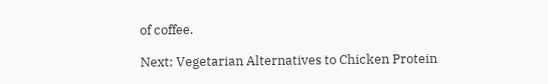of coffee.

Next: Vegetarian Alternatives to Chicken Protein